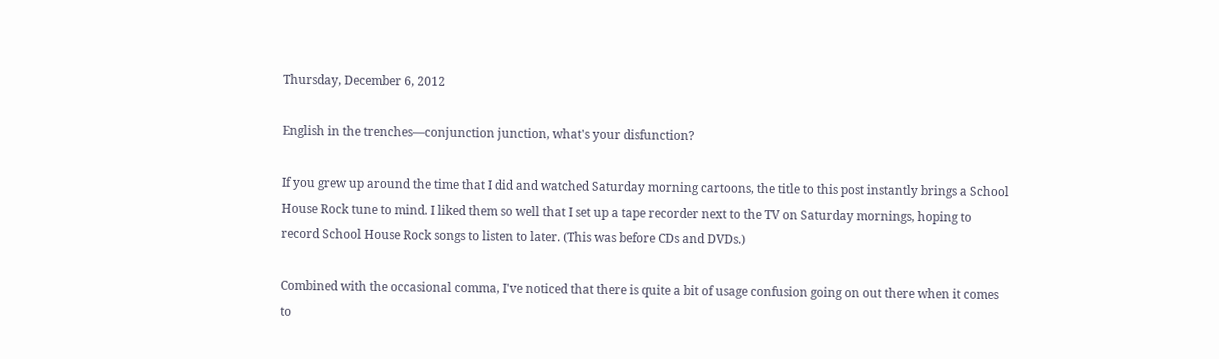Thursday, December 6, 2012

English in the trenches—conjunction junction, what's your disfunction?

If you grew up around the time that I did and watched Saturday morning cartoons, the title to this post instantly brings a School House Rock tune to mind. I liked them so well that I set up a tape recorder next to the TV on Saturday mornings, hoping to record School House Rock songs to listen to later. (This was before CDs and DVDs.)

Combined with the occasional comma, I've noticed that there is quite a bit of usage confusion going on out there when it comes to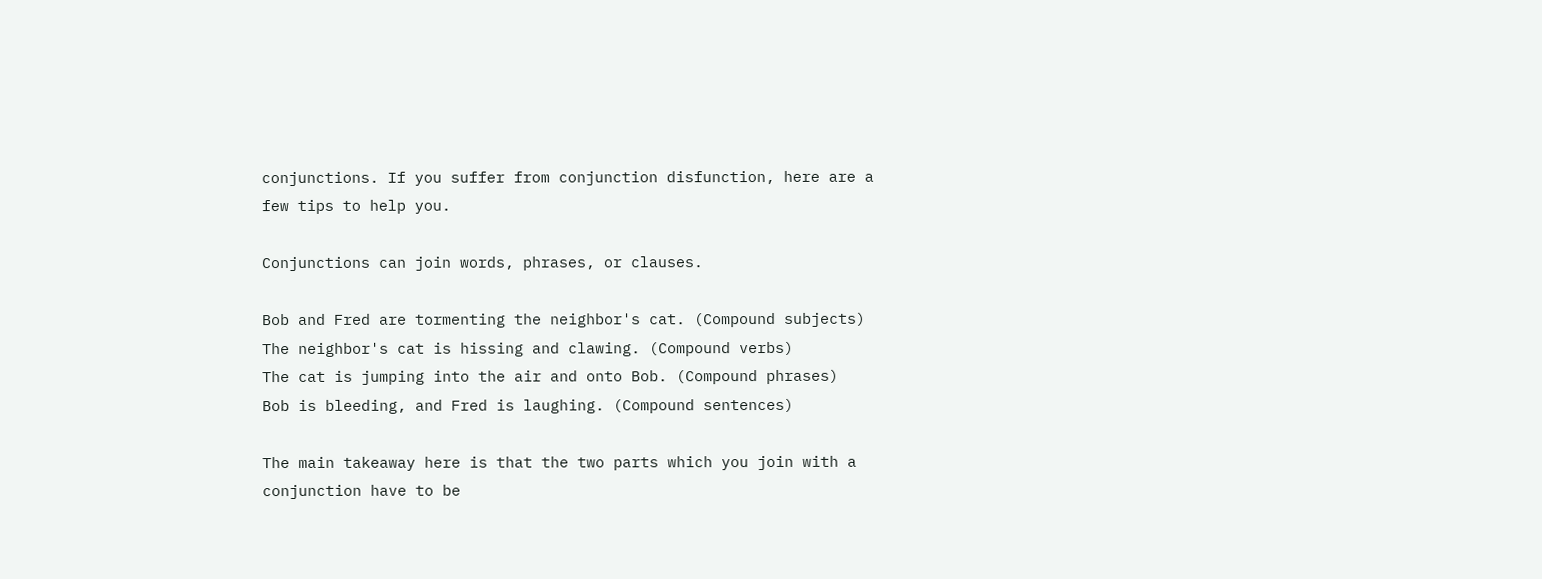conjunctions. If you suffer from conjunction disfunction, here are a few tips to help you.

Conjunctions can join words, phrases, or clauses.

Bob and Fred are tormenting the neighbor's cat. (Compound subjects)
The neighbor's cat is hissing and clawing. (Compound verbs)
The cat is jumping into the air and onto Bob. (Compound phrases)
Bob is bleeding, and Fred is laughing. (Compound sentences)

The main takeaway here is that the two parts which you join with a conjunction have to be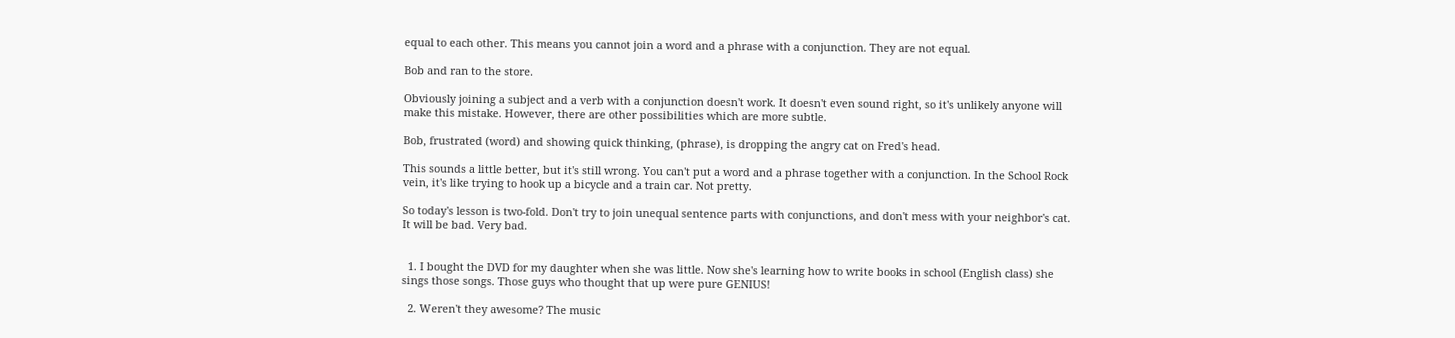equal to each other. This means you cannot join a word and a phrase with a conjunction. They are not equal.

Bob and ran to the store.

Obviously joining a subject and a verb with a conjunction doesn't work. It doesn't even sound right, so it's unlikely anyone will make this mistake. However, there are other possibilities which are more subtle.

Bob, frustrated (word) and showing quick thinking, (phrase), is dropping the angry cat on Fred's head.

This sounds a little better, but it's still wrong. You can't put a word and a phrase together with a conjunction. In the School Rock vein, it's like trying to hook up a bicycle and a train car. Not pretty.

So today's lesson is two-fold. Don't try to join unequal sentence parts with conjunctions, and don't mess with your neighbor's cat. It will be bad. Very bad.


  1. I bought the DVD for my daughter when she was little. Now she's learning how to write books in school (English class) she sings those songs. Those guys who thought that up were pure GENIUS!

  2. Weren't they awesome? The music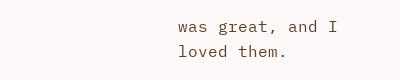was great, and I loved them.